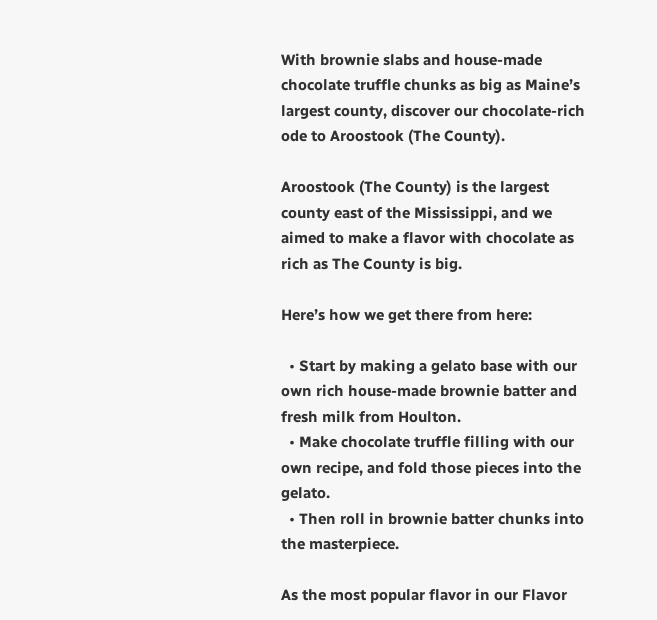With brownie slabs and house-made chocolate truffle chunks as big as Maine’s largest county, discover our chocolate-rich ode to Aroostook (The County).

Aroostook (The County) is the largest county east of the Mississippi, and we aimed to make a flavor with chocolate as rich as The County is big.

Here’s how we get there from here:

  • Start by making a gelato base with our own rich house-made brownie batter and fresh milk from Houlton.
  • Make chocolate truffle filling with our own recipe, and fold those pieces into the gelato.
  • Then roll in brownie batter chunks into the masterpiece.

As the most popular flavor in our Flavor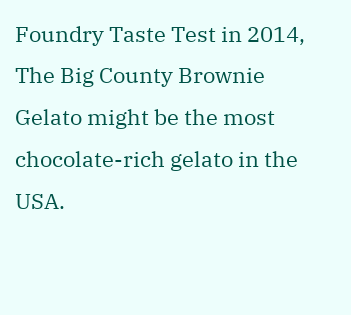Foundry Taste Test in 2014, The Big County Brownie Gelato might be the most chocolate-rich gelato in the USA.